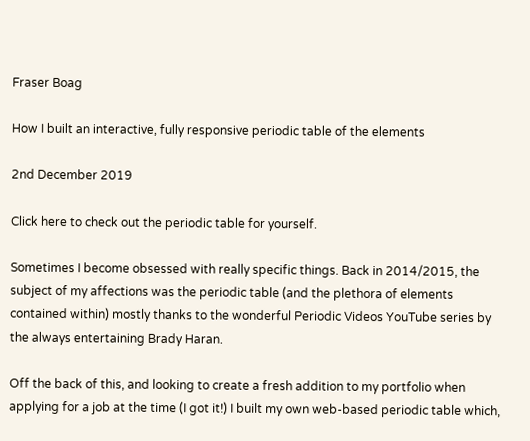Fraser Boag

How I built an interactive, fully responsive periodic table of the elements

2nd December 2019

Click here to check out the periodic table for yourself.

Sometimes I become obsessed with really specific things. Back in 2014/2015, the subject of my affections was the periodic table (and the plethora of elements contained within) mostly thanks to the wonderful Periodic Videos YouTube series by the always entertaining Brady Haran.

Off the back of this, and looking to create a fresh addition to my portfolio when applying for a job at the time (I got it!) I built my own web-based periodic table which,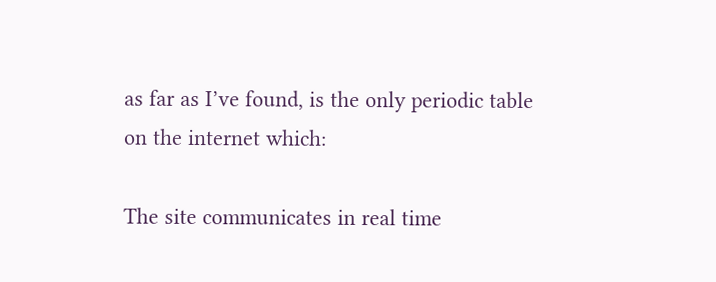as far as I’ve found, is the only periodic table on the internet which:

The site communicates in real time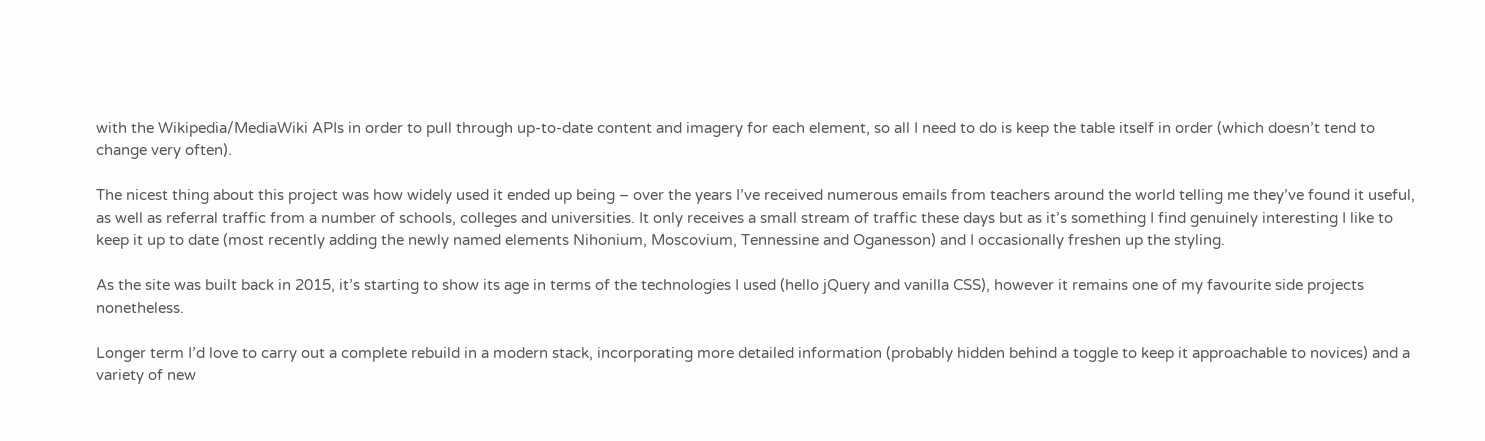with the Wikipedia/MediaWiki APIs in order to pull through up-to-date content and imagery for each element, so all I need to do is keep the table itself in order (which doesn’t tend to change very often).

The nicest thing about this project was how widely used it ended up being – over the years I’ve received numerous emails from teachers around the world telling me they’ve found it useful, as well as referral traffic from a number of schools, colleges and universities. It only receives a small stream of traffic these days but as it’s something I find genuinely interesting I like to keep it up to date (most recently adding the newly named elements Nihonium, Moscovium, Tennessine and Oganesson) and I occasionally freshen up the styling.

As the site was built back in 2015, it’s starting to show its age in terms of the technologies I used (hello jQuery and vanilla CSS), however it remains one of my favourite side projects nonetheless.

Longer term I’d love to carry out a complete rebuild in a modern stack, incorporating more detailed information (probably hidden behind a toggle to keep it approachable to novices) and a variety of new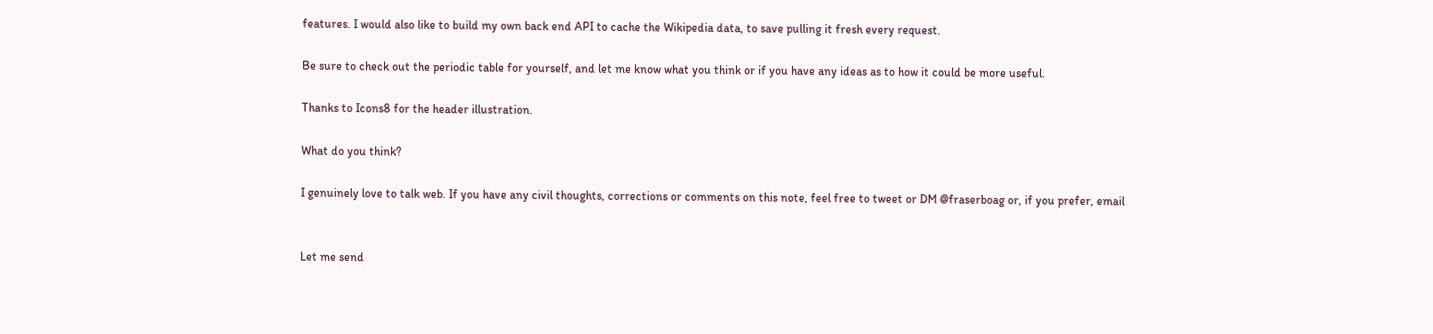features. I would also like to build my own back end API to cache the Wikipedia data, to save pulling it fresh every request.

Be sure to check out the periodic table for yourself, and let me know what you think or if you have any ideas as to how it could be more useful.

Thanks to Icons8 for the header illustration.

What do you think?

I genuinely love to talk web. If you have any civil thoughts, corrections or comments on this note, feel free to tweet or DM @fraserboag or, if you prefer, email


Let me send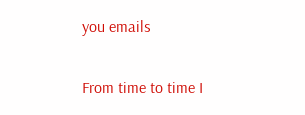you emails

From time to time I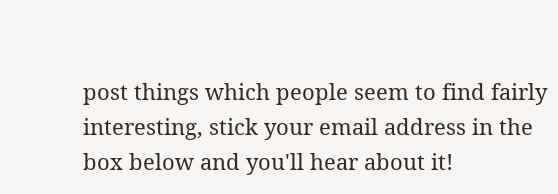post things which people seem to find fairly interesting, stick your email address in the box below and you'll hear about it!